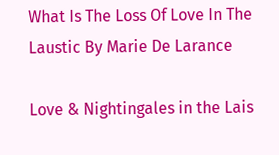What Is The Loss Of Love In The Laustic By Marie De Larance

Love & Nightingales in the Lais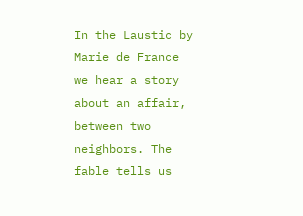In the Laustic by Marie de France we hear a story about an affair, between two neighbors. The fable tells us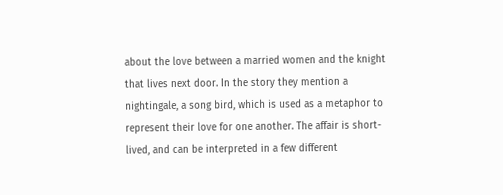about the love between a married women and the knight that lives next door. In the story they mention a nightingale, a song bird, which is used as a metaphor to represent their love for one another. The affair is short-lived, and can be interpreted in a few different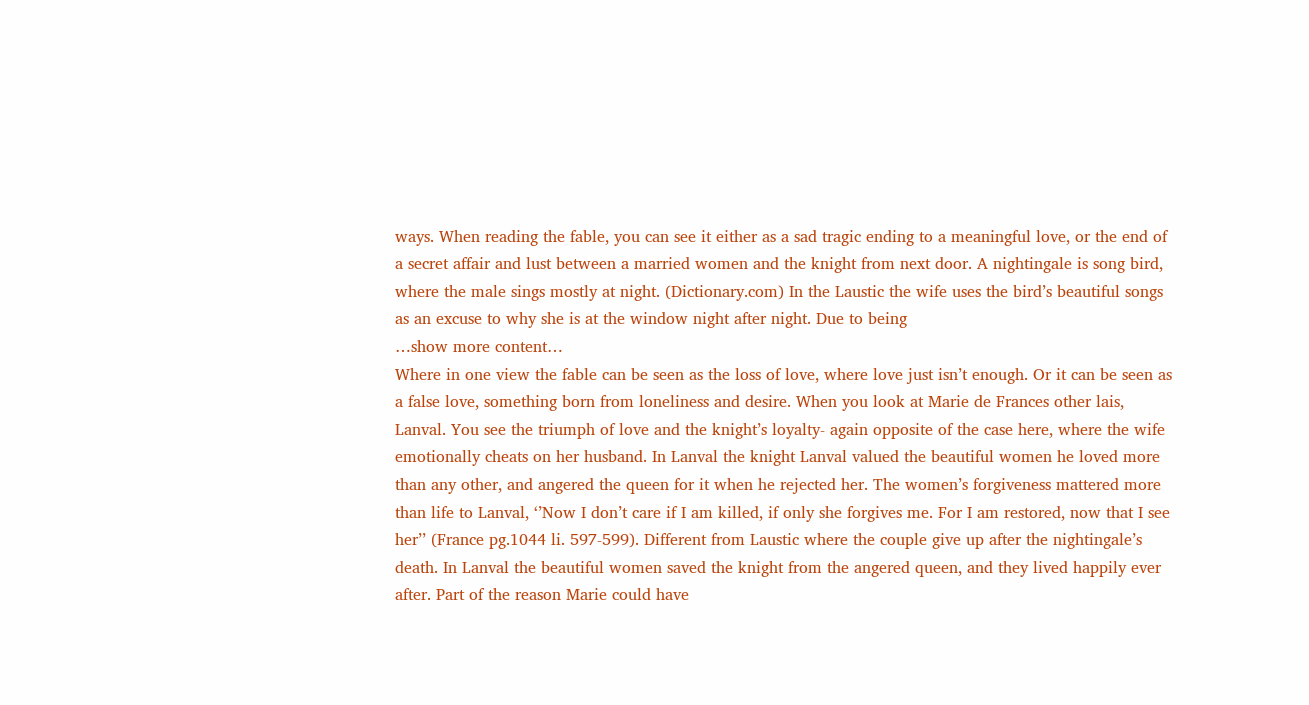ways. When reading the fable, you can see it either as a sad tragic ending to a meaningful love, or the end of a secret affair and lust between a married women and the knight from next door. A nightingale is song bird, where the male sings mostly at night. (Dictionary.com) In the Laustic the wife uses the bird’s beautiful songs as an excuse to why she is at the window night after night. Due to being
…show more content…
Where in one view the fable can be seen as the loss of love, where love just isn’t enough. Or it can be seen as a false love, something born from loneliness and desire. When you look at Marie de Frances other lais, Lanval. You see the triumph of love and the knight’s loyalty- again opposite of the case here, where the wife emotionally cheats on her husband. In Lanval the knight Lanval valued the beautiful women he loved more than any other, and angered the queen for it when he rejected her. The women’s forgiveness mattered more than life to Lanval, ‘’Now I don’t care if I am killed, if only she forgives me. For I am restored, now that I see her’’ (France pg.1044 li. 597-599). Different from Laustic where the couple give up after the nightingale’s death. In Lanval the beautiful women saved the knight from the angered queen, and they lived happily ever after. Part of the reason Marie could have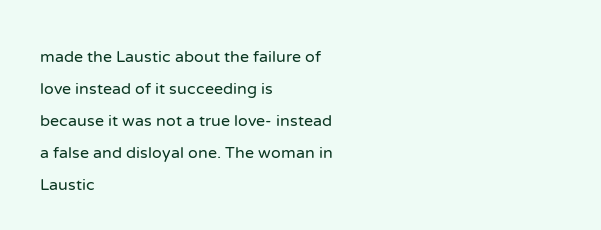made the Laustic about the failure of love instead of it succeeding is because it was not a true love- instead a false and disloyal one. The woman in Laustic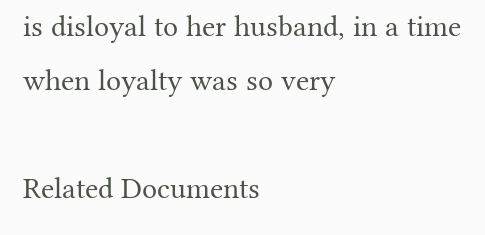is disloyal to her husband, in a time when loyalty was so very

Related Documents